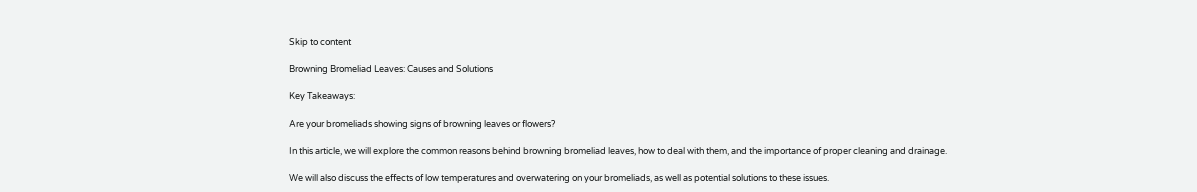Skip to content

Browning Bromeliad Leaves: Causes and Solutions

Key Takeaways:

Are your bromeliads showing signs of browning leaves or flowers?

In this article, we will explore the common reasons behind browning bromeliad leaves, how to deal with them, and the importance of proper cleaning and drainage.

We will also discuss the effects of low temperatures and overwatering on your bromeliads, as well as potential solutions to these issues.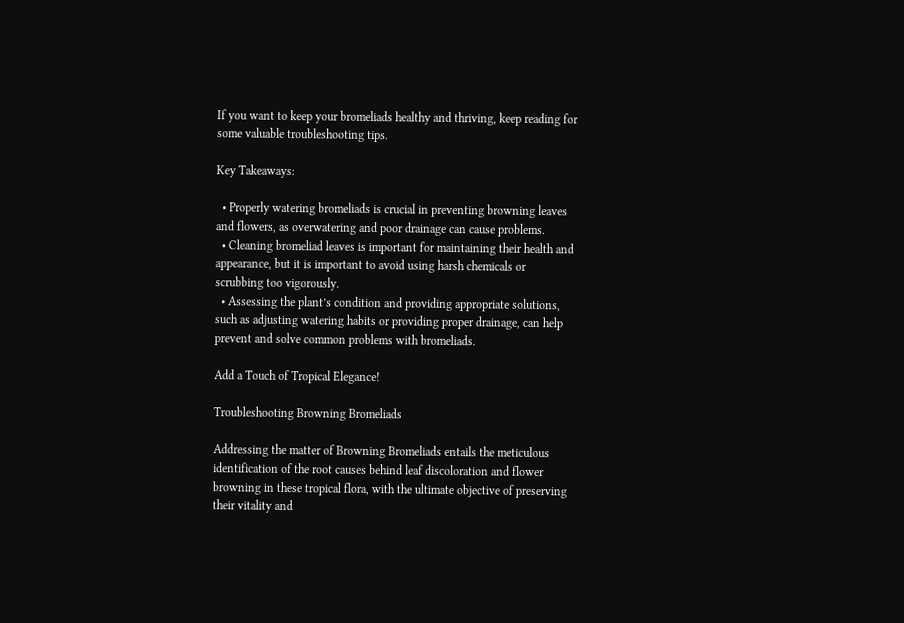If you want to keep your bromeliads healthy and thriving, keep reading for some valuable troubleshooting tips.

Key Takeaways:

  • Properly watering bromeliads is crucial in preventing browning leaves and flowers, as overwatering and poor drainage can cause problems.
  • Cleaning bromeliad leaves is important for maintaining their health and appearance, but it is important to avoid using harsh chemicals or scrubbing too vigorously.
  • Assessing the plant’s condition and providing appropriate solutions, such as adjusting watering habits or providing proper drainage, can help prevent and solve common problems with bromeliads.

Add a Touch of Tropical Elegance!

Troubleshooting Browning Bromeliads

Addressing the matter of Browning Bromeliads entails the meticulous identification of the root causes behind leaf discoloration and flower browning in these tropical flora, with the ultimate objective of preserving their vitality and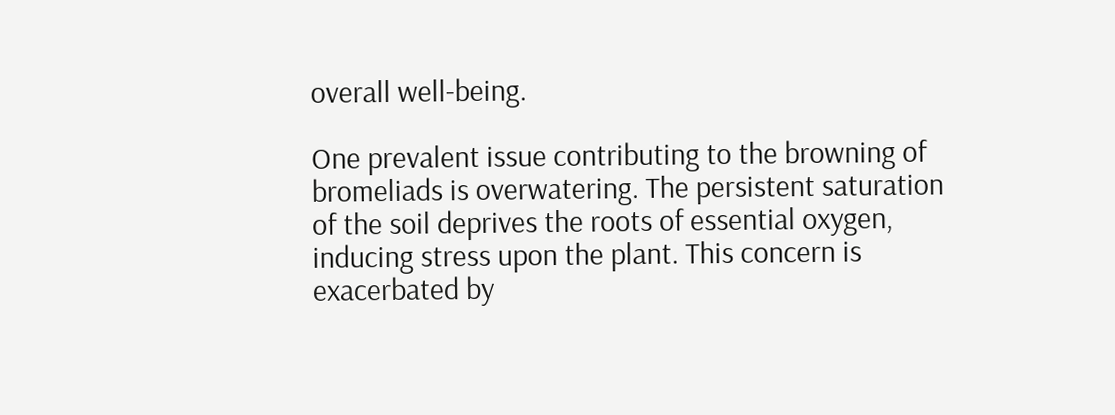overall well-being.

One prevalent issue contributing to the browning of bromeliads is overwatering. The persistent saturation of the soil deprives the roots of essential oxygen, inducing stress upon the plant. This concern is exacerbated by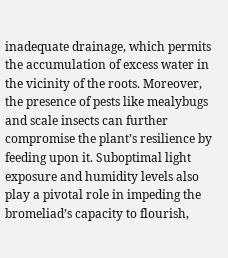inadequate drainage, which permits the accumulation of excess water in the vicinity of the roots. Moreover, the presence of pests like mealybugs and scale insects can further compromise the plant’s resilience by feeding upon it. Suboptimal light exposure and humidity levels also play a pivotal role in impeding the bromeliad’s capacity to flourish,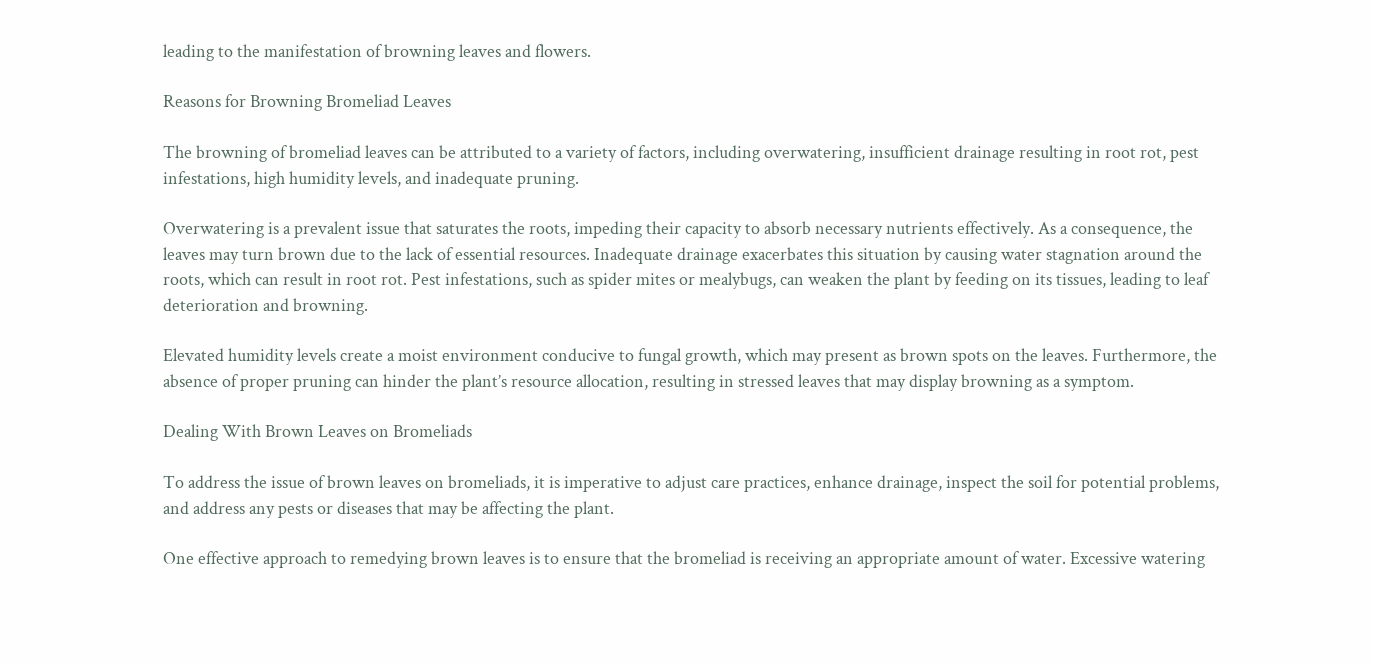leading to the manifestation of browning leaves and flowers.

Reasons for Browning Bromeliad Leaves

The browning of bromeliad leaves can be attributed to a variety of factors, including overwatering, insufficient drainage resulting in root rot, pest infestations, high humidity levels, and inadequate pruning.

Overwatering is a prevalent issue that saturates the roots, impeding their capacity to absorb necessary nutrients effectively. As a consequence, the leaves may turn brown due to the lack of essential resources. Inadequate drainage exacerbates this situation by causing water stagnation around the roots, which can result in root rot. Pest infestations, such as spider mites or mealybugs, can weaken the plant by feeding on its tissues, leading to leaf deterioration and browning.

Elevated humidity levels create a moist environment conducive to fungal growth, which may present as brown spots on the leaves. Furthermore, the absence of proper pruning can hinder the plant’s resource allocation, resulting in stressed leaves that may display browning as a symptom.

Dealing With Brown Leaves on Bromeliads

To address the issue of brown leaves on bromeliads, it is imperative to adjust care practices, enhance drainage, inspect the soil for potential problems, and address any pests or diseases that may be affecting the plant.

One effective approach to remedying brown leaves is to ensure that the bromeliad is receiving an appropriate amount of water. Excessive watering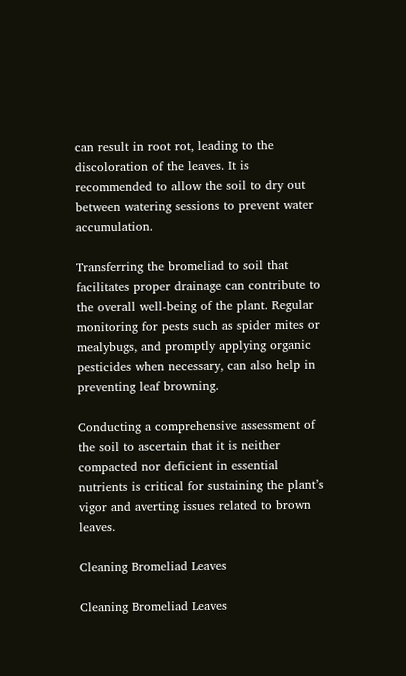can result in root rot, leading to the discoloration of the leaves. It is recommended to allow the soil to dry out between watering sessions to prevent water accumulation.

Transferring the bromeliad to soil that facilitates proper drainage can contribute to the overall well-being of the plant. Regular monitoring for pests such as spider mites or mealybugs, and promptly applying organic pesticides when necessary, can also help in preventing leaf browning.

Conducting a comprehensive assessment of the soil to ascertain that it is neither compacted nor deficient in essential nutrients is critical for sustaining the plant’s vigor and averting issues related to brown leaves.

Cleaning Bromeliad Leaves

Cleaning Bromeliad Leaves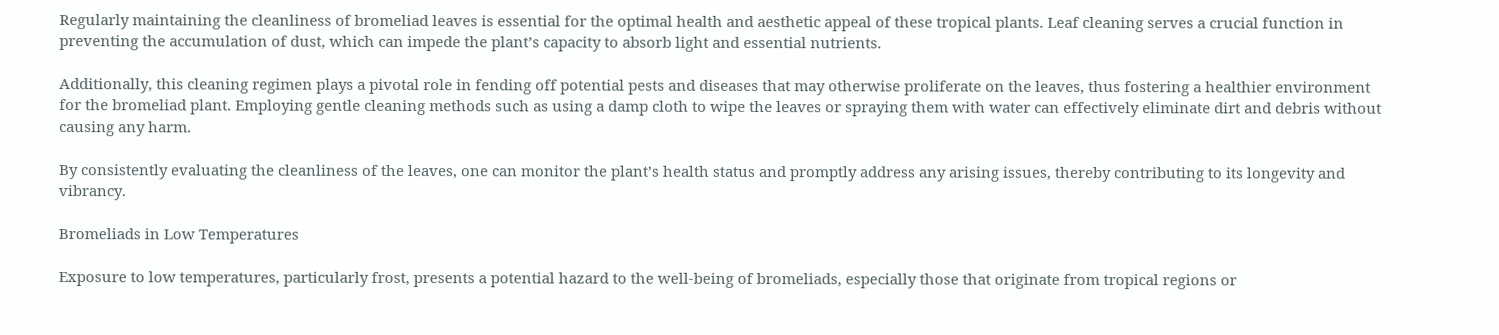Regularly maintaining the cleanliness of bromeliad leaves is essential for the optimal health and aesthetic appeal of these tropical plants. Leaf cleaning serves a crucial function in preventing the accumulation of dust, which can impede the plant’s capacity to absorb light and essential nutrients.

Additionally, this cleaning regimen plays a pivotal role in fending off potential pests and diseases that may otherwise proliferate on the leaves, thus fostering a healthier environment for the bromeliad plant. Employing gentle cleaning methods such as using a damp cloth to wipe the leaves or spraying them with water can effectively eliminate dirt and debris without causing any harm.

By consistently evaluating the cleanliness of the leaves, one can monitor the plant’s health status and promptly address any arising issues, thereby contributing to its longevity and vibrancy.

Bromeliads in Low Temperatures

Exposure to low temperatures, particularly frost, presents a potential hazard to the well-being of bromeliads, especially those that originate from tropical regions or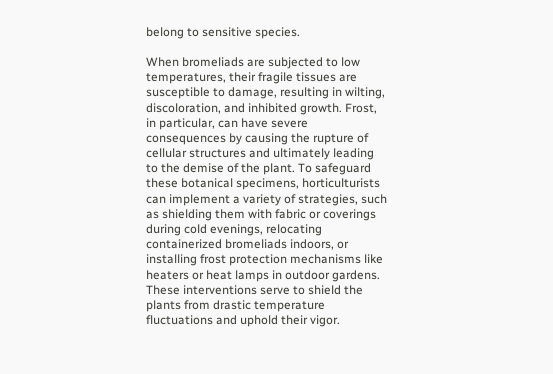belong to sensitive species.

When bromeliads are subjected to low temperatures, their fragile tissues are susceptible to damage, resulting in wilting, discoloration, and inhibited growth. Frost, in particular, can have severe consequences by causing the rupture of cellular structures and ultimately leading to the demise of the plant. To safeguard these botanical specimens, horticulturists can implement a variety of strategies, such as shielding them with fabric or coverings during cold evenings, relocating containerized bromeliads indoors, or installing frost protection mechanisms like heaters or heat lamps in outdoor gardens. These interventions serve to shield the plants from drastic temperature fluctuations and uphold their vigor.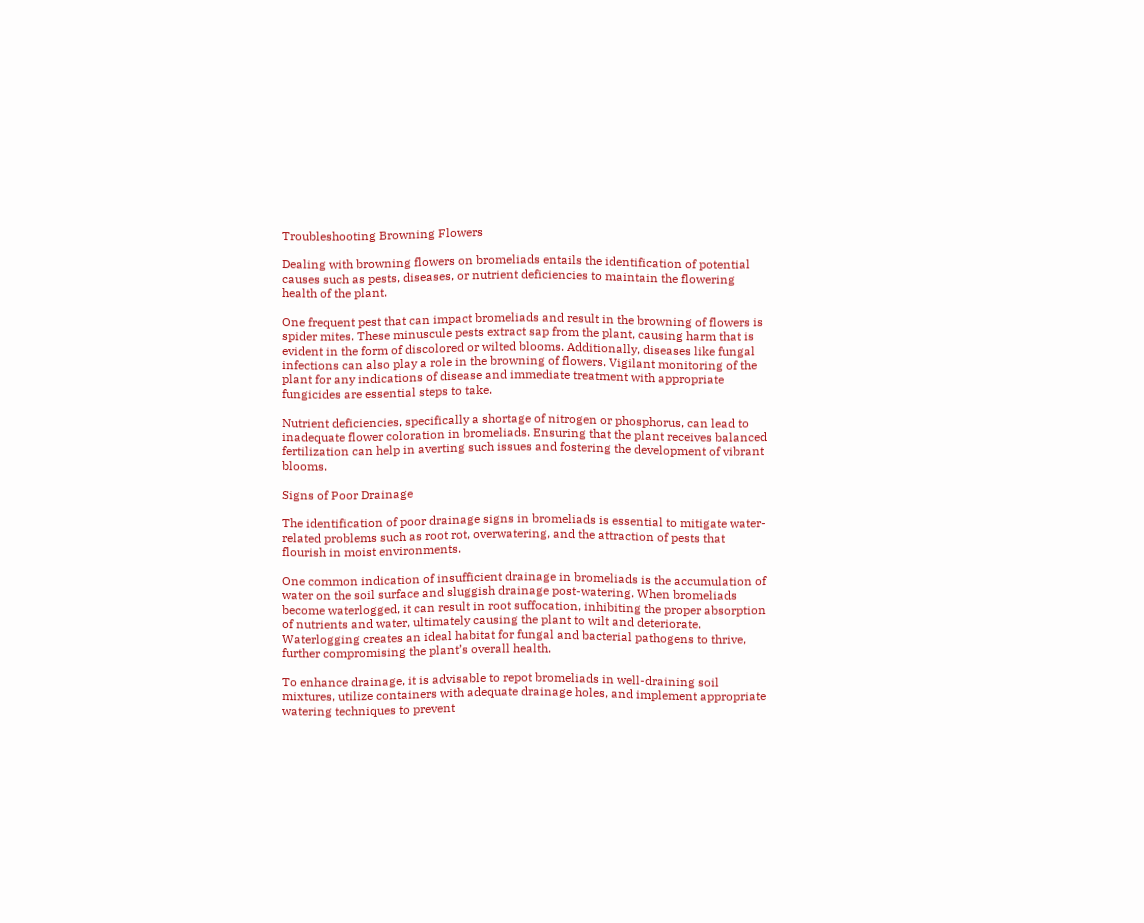Troubleshooting Browning Flowers

Dealing with browning flowers on bromeliads entails the identification of potential causes such as pests, diseases, or nutrient deficiencies to maintain the flowering health of the plant.

One frequent pest that can impact bromeliads and result in the browning of flowers is spider mites. These minuscule pests extract sap from the plant, causing harm that is evident in the form of discolored or wilted blooms. Additionally, diseases like fungal infections can also play a role in the browning of flowers. Vigilant monitoring of the plant for any indications of disease and immediate treatment with appropriate fungicides are essential steps to take.

Nutrient deficiencies, specifically a shortage of nitrogen or phosphorus, can lead to inadequate flower coloration in bromeliads. Ensuring that the plant receives balanced fertilization can help in averting such issues and fostering the development of vibrant blooms.

Signs of Poor Drainage

The identification of poor drainage signs in bromeliads is essential to mitigate water-related problems such as root rot, overwatering, and the attraction of pests that flourish in moist environments.

One common indication of insufficient drainage in bromeliads is the accumulation of water on the soil surface and sluggish drainage post-watering. When bromeliads become waterlogged, it can result in root suffocation, inhibiting the proper absorption of nutrients and water, ultimately causing the plant to wilt and deteriorate. Waterlogging creates an ideal habitat for fungal and bacterial pathogens to thrive, further compromising the plant’s overall health.

To enhance drainage, it is advisable to repot bromeliads in well-draining soil mixtures, utilize containers with adequate drainage holes, and implement appropriate watering techniques to prevent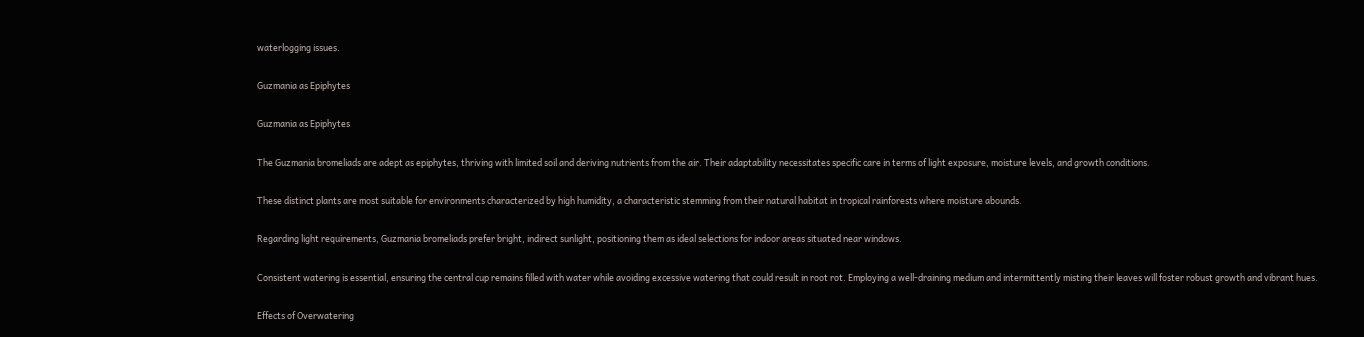waterlogging issues.

Guzmania as Epiphytes

Guzmania as Epiphytes

The Guzmania bromeliads are adept as epiphytes, thriving with limited soil and deriving nutrients from the air. Their adaptability necessitates specific care in terms of light exposure, moisture levels, and growth conditions.

These distinct plants are most suitable for environments characterized by high humidity, a characteristic stemming from their natural habitat in tropical rainforests where moisture abounds.

Regarding light requirements, Guzmania bromeliads prefer bright, indirect sunlight, positioning them as ideal selections for indoor areas situated near windows.

Consistent watering is essential, ensuring the central cup remains filled with water while avoiding excessive watering that could result in root rot. Employing a well-draining medium and intermittently misting their leaves will foster robust growth and vibrant hues.

Effects of Overwatering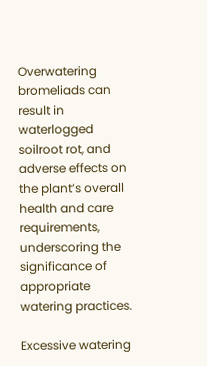Overwatering bromeliads can result in waterlogged soilroot rot, and adverse effects on the plant’s overall health and care requirements, underscoring the significance of appropriate watering practices.

Excessive watering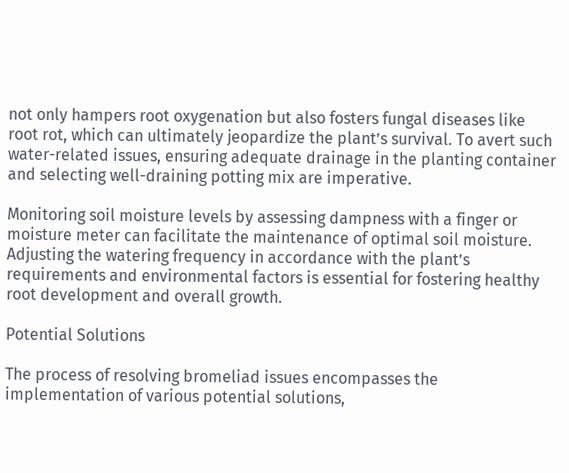not only hampers root oxygenation but also fosters fungal diseases like root rot, which can ultimately jeopardize the plant’s survival. To avert such water-related issues, ensuring adequate drainage in the planting container and selecting well-draining potting mix are imperative.

Monitoring soil moisture levels by assessing dampness with a finger or moisture meter can facilitate the maintenance of optimal soil moisture. Adjusting the watering frequency in accordance with the plant’s requirements and environmental factors is essential for fostering healthy root development and overall growth.

Potential Solutions

The process of resolving bromeliad issues encompasses the implementation of various potential solutions,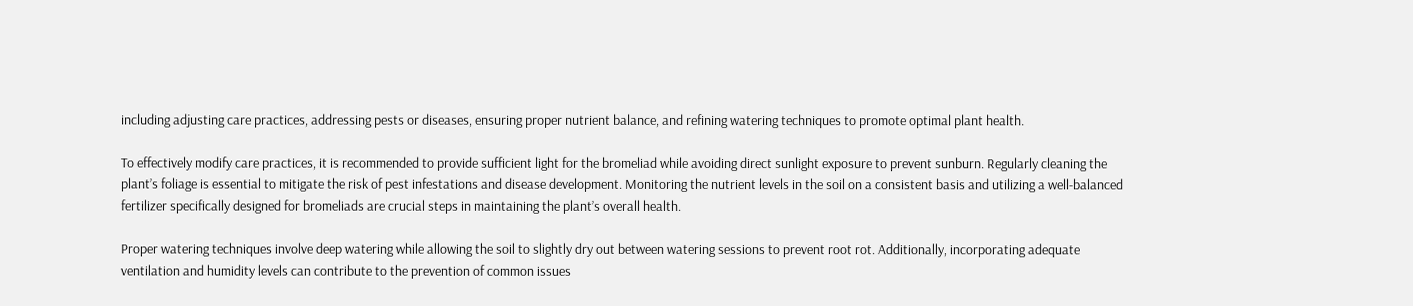including adjusting care practices, addressing pests or diseases, ensuring proper nutrient balance, and refining watering techniques to promote optimal plant health.

To effectively modify care practices, it is recommended to provide sufficient light for the bromeliad while avoiding direct sunlight exposure to prevent sunburn. Regularly cleaning the plant’s foliage is essential to mitigate the risk of pest infestations and disease development. Monitoring the nutrient levels in the soil on a consistent basis and utilizing a well-balanced fertilizer specifically designed for bromeliads are crucial steps in maintaining the plant’s overall health.

Proper watering techniques involve deep watering while allowing the soil to slightly dry out between watering sessions to prevent root rot. Additionally, incorporating adequate ventilation and humidity levels can contribute to the prevention of common issues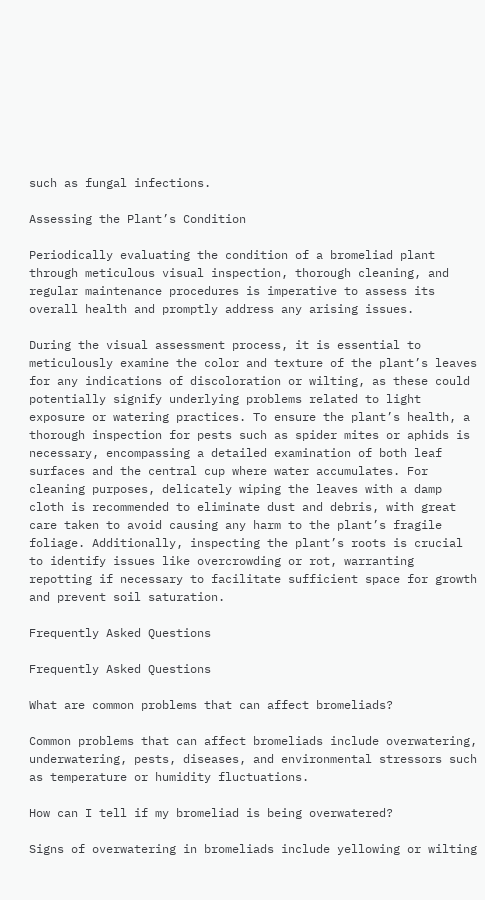such as fungal infections.

Assessing the Plant’s Condition

Periodically evaluating the condition of a bromeliad plant through meticulous visual inspection, thorough cleaning, and regular maintenance procedures is imperative to assess its overall health and promptly address any arising issues.

During the visual assessment process, it is essential to meticulously examine the color and texture of the plant’s leaves for any indications of discoloration or wilting, as these could potentially signify underlying problems related to light exposure or watering practices. To ensure the plant’s health, a thorough inspection for pests such as spider mites or aphids is necessary, encompassing a detailed examination of both leaf surfaces and the central cup where water accumulates. For cleaning purposes, delicately wiping the leaves with a damp cloth is recommended to eliminate dust and debris, with great care taken to avoid causing any harm to the plant’s fragile foliage. Additionally, inspecting the plant’s roots is crucial to identify issues like overcrowding or rot, warranting repotting if necessary to facilitate sufficient space for growth and prevent soil saturation.

Frequently Asked Questions

Frequently Asked Questions

What are common problems that can affect bromeliads?

Common problems that can affect bromeliads include overwatering, underwatering, pests, diseases, and environmental stressors such as temperature or humidity fluctuations.

How can I tell if my bromeliad is being overwatered?

Signs of overwatering in bromeliads include yellowing or wilting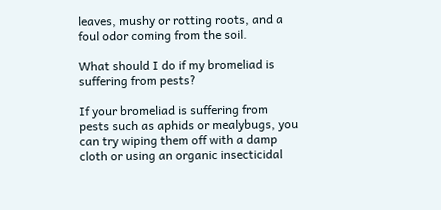leaves, mushy or rotting roots, and a foul odor coming from the soil.

What should I do if my bromeliad is suffering from pests?

If your bromeliad is suffering from pests such as aphids or mealybugs, you can try wiping them off with a damp cloth or using an organic insecticidal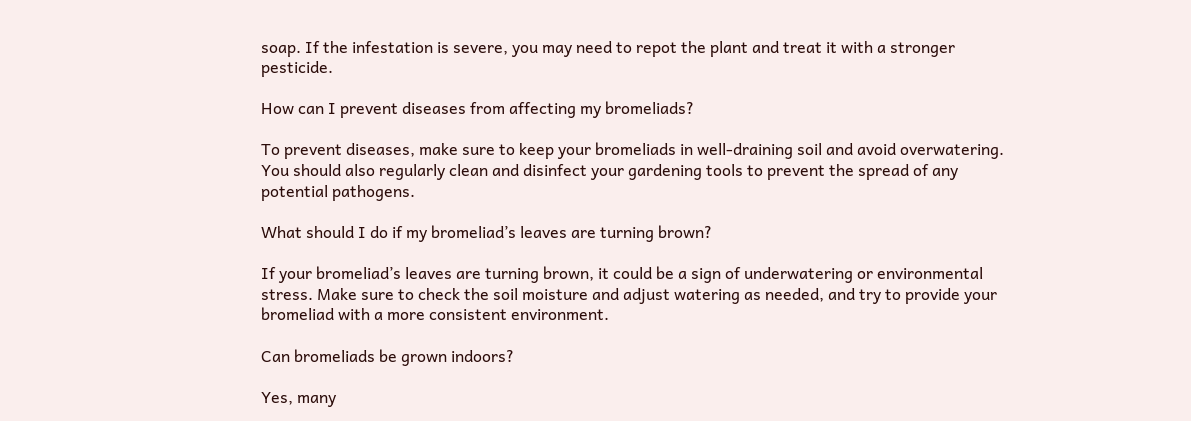soap. If the infestation is severe, you may need to repot the plant and treat it with a stronger pesticide.

How can I prevent diseases from affecting my bromeliads?

To prevent diseases, make sure to keep your bromeliads in well-draining soil and avoid overwatering. You should also regularly clean and disinfect your gardening tools to prevent the spread of any potential pathogens.

What should I do if my bromeliad’s leaves are turning brown?

If your bromeliad’s leaves are turning brown, it could be a sign of underwatering or environmental stress. Make sure to check the soil moisture and adjust watering as needed, and try to provide your bromeliad with a more consistent environment.

Can bromeliads be grown indoors?

Yes, many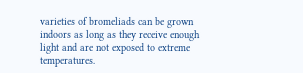varieties of bromeliads can be grown indoors as long as they receive enough light and are not exposed to extreme temperatures.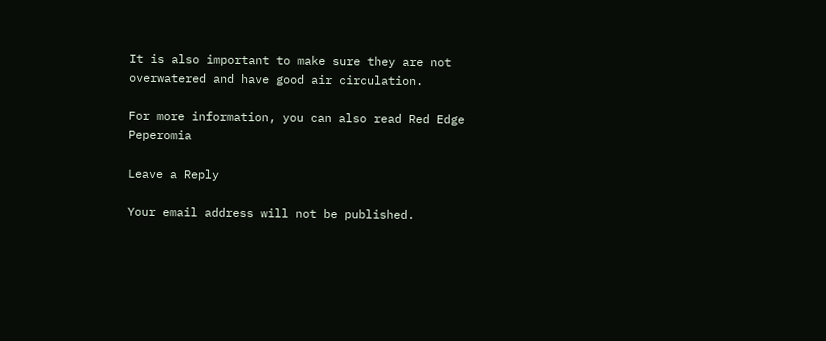It is also important to make sure they are not overwatered and have good air circulation.

For more information, you can also read Red Edge Peperomia

Leave a Reply

Your email address will not be published.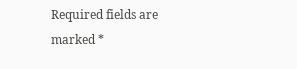Required fields are marked *